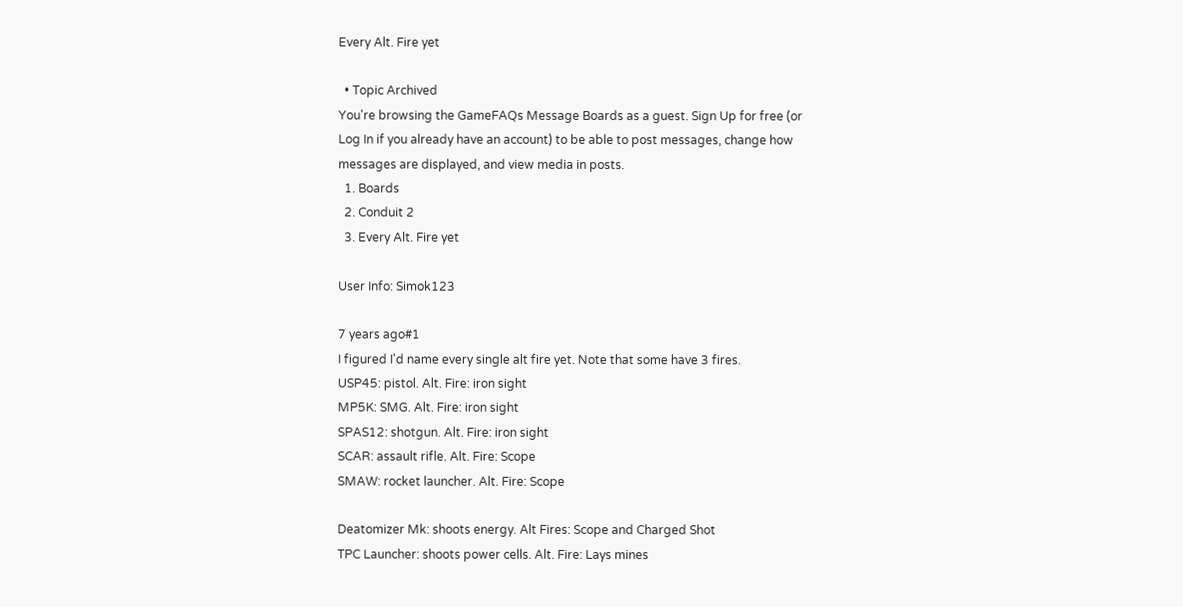Every Alt. Fire yet

  • Topic Archived
You're browsing the GameFAQs Message Boards as a guest. Sign Up for free (or Log In if you already have an account) to be able to post messages, change how messages are displayed, and view media in posts.
  1. Boards
  2. Conduit 2
  3. Every Alt. Fire yet

User Info: Simok123

7 years ago#1
I figured I'd name every single alt fire yet. Note that some have 3 fires.
USP45: pistol. Alt. Fire: iron sight
MP5K: SMG. Alt. Fire: iron sight
SPAS12: shotgun. Alt. Fire: iron sight
SCAR: assault rifle. Alt. Fire: Scope
SMAW: rocket launcher. Alt. Fire: Scope

Deatomizer Mk: shoots energy. Alt Fires: Scope and Charged Shot
TPC Launcher: shoots power cells. Alt. Fire: Lays mines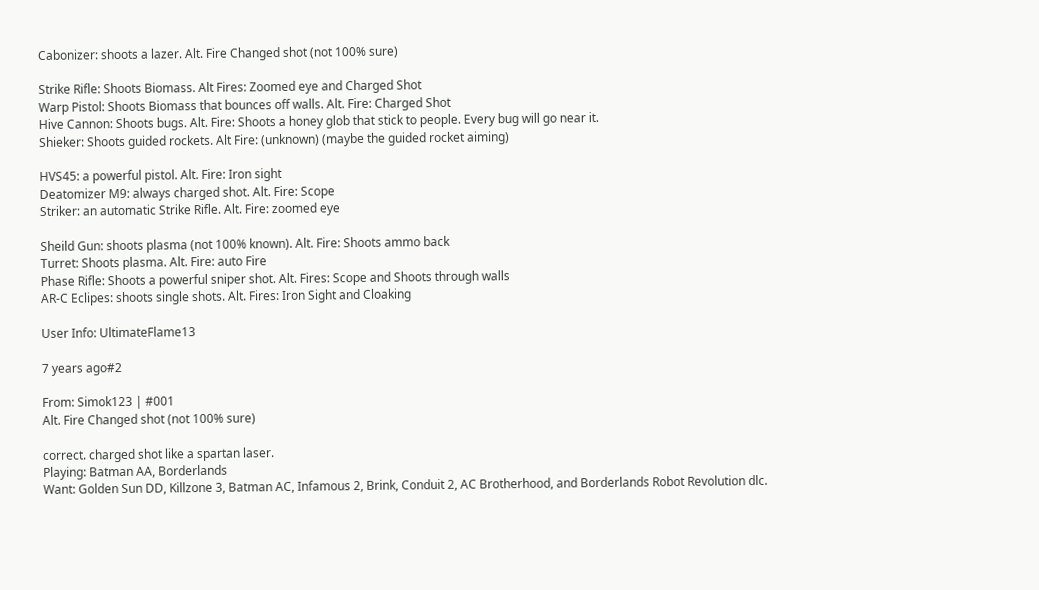Cabonizer: shoots a lazer. Alt. Fire Changed shot (not 100% sure)

Strike Rifle: Shoots Biomass. Alt Fires: Zoomed eye and Charged Shot
Warp Pistol: Shoots Biomass that bounces off walls. Alt. Fire: Charged Shot
Hive Cannon: Shoots bugs. Alt. Fire: Shoots a honey glob that stick to people. Every bug will go near it.
Shieker: Shoots guided rockets. Alt Fire: (unknown) (maybe the guided rocket aiming)

HVS45: a powerful pistol. Alt. Fire: Iron sight
Deatomizer M9: always charged shot. Alt. Fire: Scope
Striker: an automatic Strike Rifle. Alt. Fire: zoomed eye

Sheild Gun: shoots plasma (not 100% known). Alt. Fire: Shoots ammo back
Turret: Shoots plasma. Alt. Fire: auto Fire
Phase Rifle: Shoots a powerful sniper shot. Alt. Fires: Scope and Shoots through walls
AR-C Eclipes: shoots single shots. Alt. Fires: Iron Sight and Cloaking

User Info: UltimateFlame13

7 years ago#2

From: Simok123 | #001
Alt. Fire Changed shot (not 100% sure)

correct. charged shot like a spartan laser.
Playing: Batman AA, Borderlands
Want: Golden Sun DD, Killzone 3, Batman AC, Infamous 2, Brink, Conduit 2, AC Brotherhood, and Borderlands Robot Revolution dlc.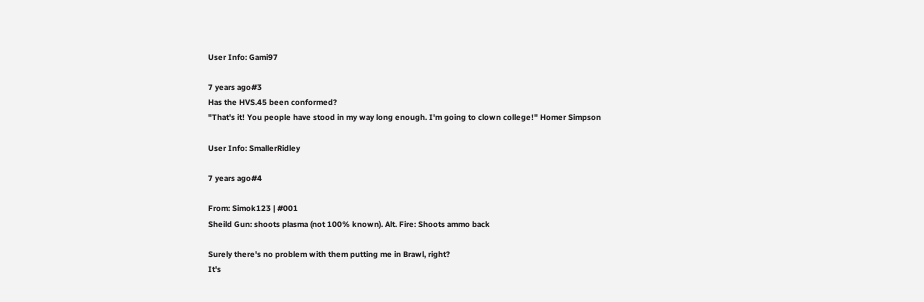User Info: Gami97

7 years ago#3
Has the HVS.45 been conformed?
"That's it! You people have stood in my way long enough. I'm going to clown college!" Homer Simpson

User Info: SmallerRidley

7 years ago#4

From: Simok123 | #001
Sheild Gun: shoots plasma (not 100% known). Alt. Fire: Shoots ammo back

Surely there's no problem with them putting me in Brawl, right?
It's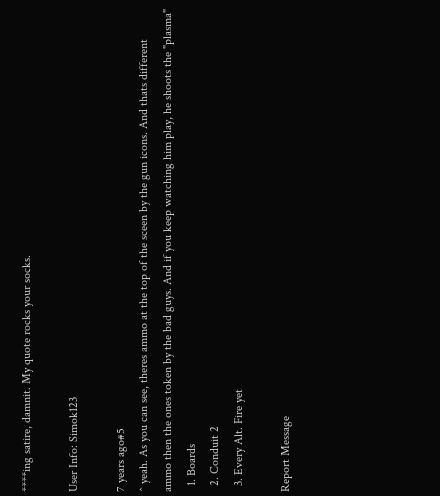****ing satire, damnit. My quote rocks your socks.

User Info: Simok123

7 years ago#5
^ yeah. As you can see, theres ammo at the top of the sceen by the gun icons. And thats different ammo then the ones token by the bad guys. And if you keep watching him play, he shoots the "plasma"
  1. Boards
  2. Conduit 2
  3. Every Alt. Fire yet

Report Message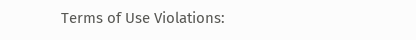Terms of Use Violations: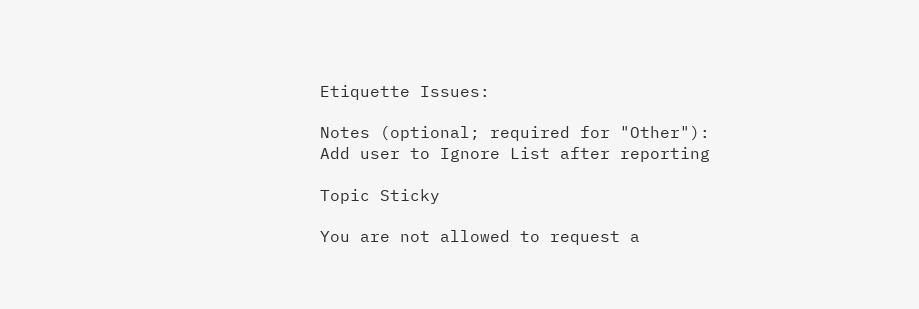Etiquette Issues:

Notes (optional; required for "Other"):
Add user to Ignore List after reporting

Topic Sticky

You are not allowed to request a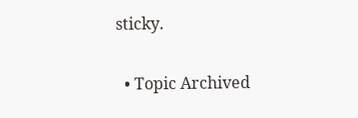sticky.

  • Topic Archived